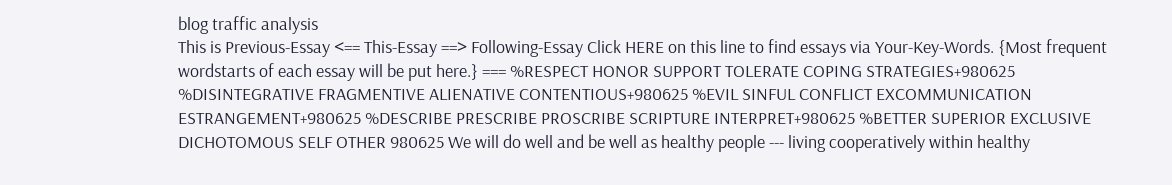blog traffic analysis
This is Previous-Essay <== This-Essay ==> Following-Essay Click HERE on this line to find essays via Your-Key-Words. {Most frequent wordstarts of each essay will be put here.} === %RESPECT HONOR SUPPORT TOLERATE COPING STRATEGIES+980625 %DISINTEGRATIVE FRAGMENTIVE ALIENATIVE CONTENTIOUS+980625 %EVIL SINFUL CONFLICT EXCOMMUNICATION ESTRANGEMENT+980625 %DESCRIBE PRESCRIBE PROSCRIBE SCRIPTURE INTERPRET+980625 %BETTER SUPERIOR EXCLUSIVE DICHOTOMOUS SELF OTHER 980625 We will do well and be well as healthy people --- living cooperatively within healthy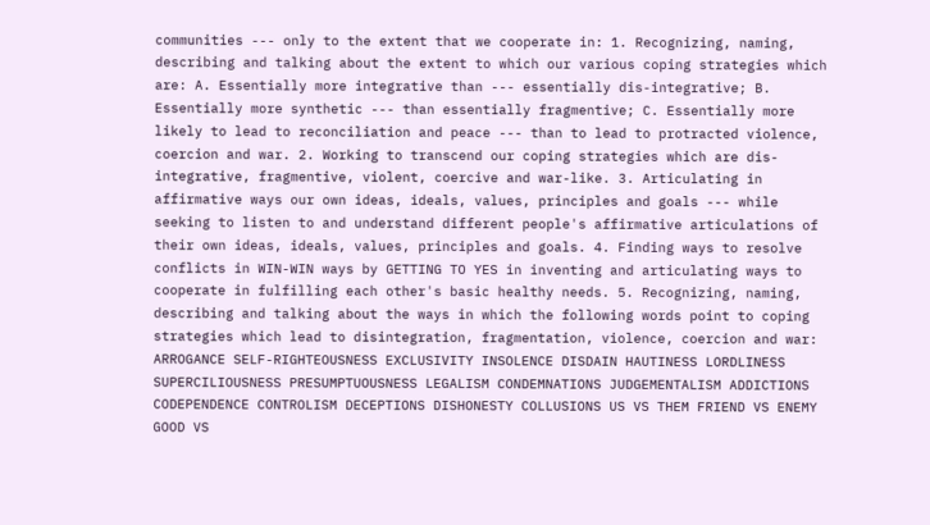communities --- only to the extent that we cooperate in: 1. Recognizing, naming, describing and talking about the extent to which our various coping strategies which are: A. Essentially more integrative than --- essentially dis-integrative; B. Essentially more synthetic --- than essentially fragmentive; C. Essentially more likely to lead to reconciliation and peace --- than to lead to protracted violence, coercion and war. 2. Working to transcend our coping strategies which are dis-integrative, fragmentive, violent, coercive and war-like. 3. Articulating in affirmative ways our own ideas, ideals, values, principles and goals --- while seeking to listen to and understand different people's affirmative articulations of their own ideas, ideals, values, principles and goals. 4. Finding ways to resolve conflicts in WIN-WIN ways by GETTING TO YES in inventing and articulating ways to cooperate in fulfilling each other's basic healthy needs. 5. Recognizing, naming, describing and talking about the ways in which the following words point to coping strategies which lead to disintegration, fragmentation, violence, coercion and war: ARROGANCE SELF-RIGHTEOUSNESS EXCLUSIVITY INSOLENCE DISDAIN HAUTINESS LORDLINESS SUPERCILIOUSNESS PRESUMPTUOUSNESS LEGALISM CONDEMNATIONS JUDGEMENTALISM ADDICTIONS CODEPENDENCE CONTROLISM DECEPTIONS DISHONESTY COLLUSIONS US VS THEM FRIEND VS ENEMY GOOD VS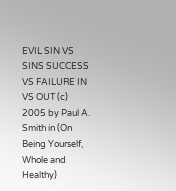EVIL SIN VS SINS SUCCESS VS FAILURE IN VS OUT (c) 2005 by Paul A. Smith in (On Being Yourself, Whole and Healthy)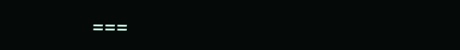===